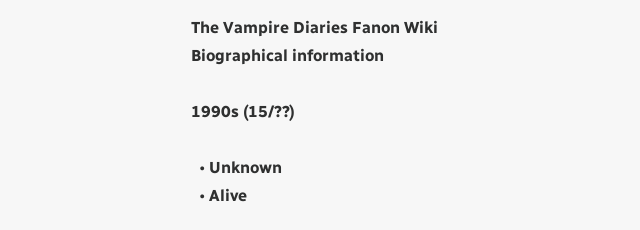The Vampire Diaries Fanon Wiki
Biographical information

1990s (15/??)

  • Unknown
  • Alive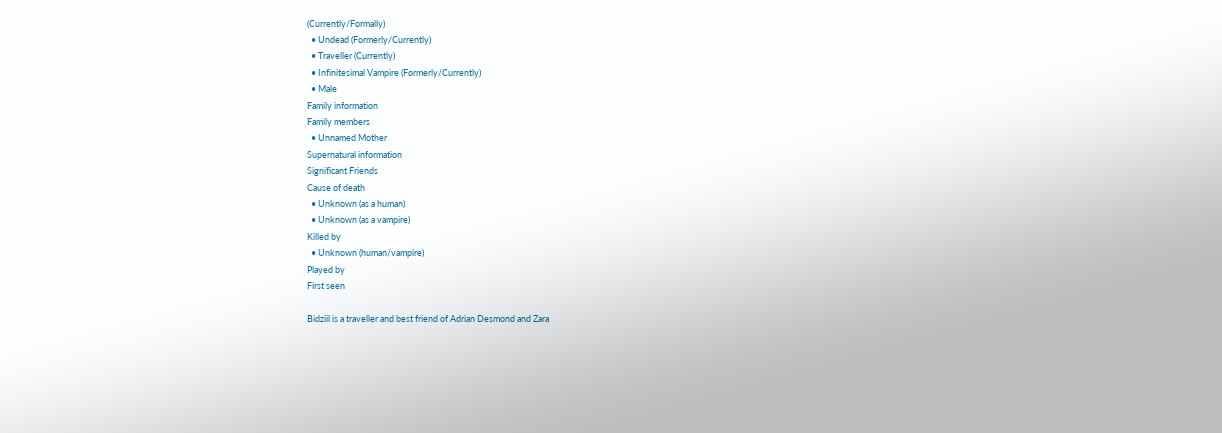(Currently/Formally)
  • Undead (Formerly/Currently)
  • Traveller (Currently)
  • Infinitesimal Vampire (Formerly/Currently)
  • Male
Family information
Family members
  • Unnamed Mother
Supernatural information
Significant Friends
Cause of death
  • Unknown (as a human)
  • Unknown (as a vampire)
Killed by
  • Unknown (human/vampire)
Played by
First seen

Bidziil is a traveller and best friend of Adrian Desmond and Zara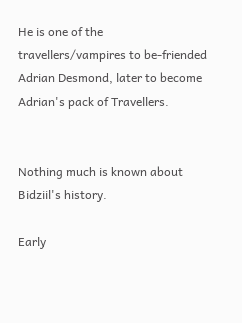He is one of the travellers/vampires to be-friended Adrian Desmond, later to become Adrian's pack of Travellers.


Nothing much is known about Bidziil's history.

Early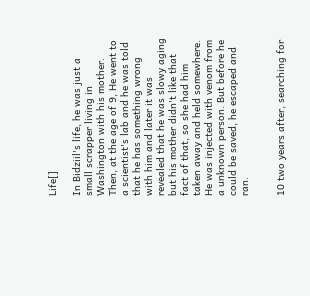Life[]

In Bidziil's life, he was just a small scrapper living in Washington with his mother. Then, at the age of 9, He went to a scientist's lab and he was told that he has something wrong with him and later it was revealed that he was slowy aging but his mother didn't like that fact of that, so she had him taken away and held somewhere. He was injected with venom from a unknown person. But before he could be saved, he escaped and ran.


10 two years after, searching for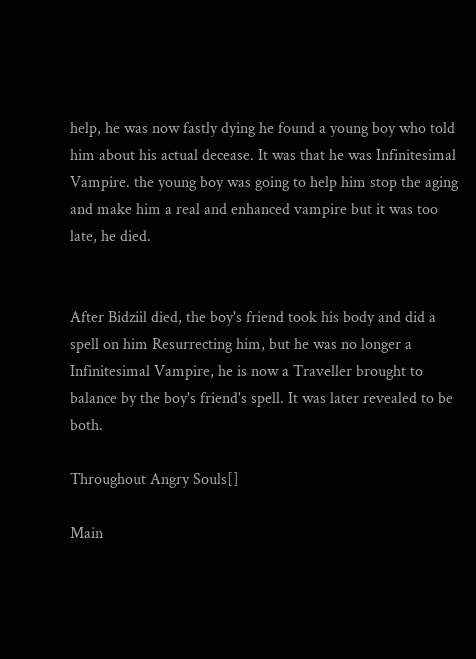help, he was now fastly dying he found a young boy who told him about his actual decease. It was that he was Infinitesimal Vampire. the young boy was going to help him stop the aging and make him a real and enhanced vampire but it was too late, he died.


After Bidziil died, the boy's friend took his body and did a spell on him Resurrecting him, but he was no longer a Infinitesimal Vampire, he is now a Traveller brought to balance by the boy's friend's spell. It was later revealed to be both.

Throughout Angry Souls[]

Main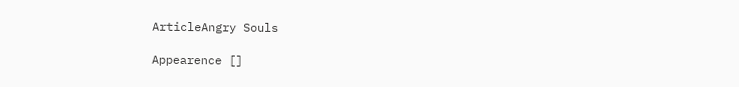ArticleAngry Souls

Appearence []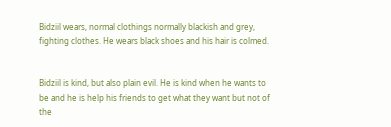Bidziil wears, normal clothings normally blackish and grey, fighting clothes. He wears black shoes and his hair is colmed.


Bidziil is kind, but also plain evil. He is kind when he wants to be and he is help his friends to get what they want but not of the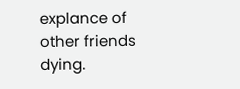explance of other friends dying.